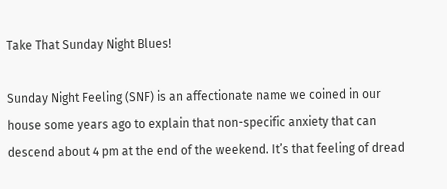Take That Sunday Night Blues!

Sunday Night Feeling (SNF) is an affectionate name we coined in our house some years ago to explain that non-specific anxiety that can descend about 4 pm at the end of the weekend. It’s that feeling of dread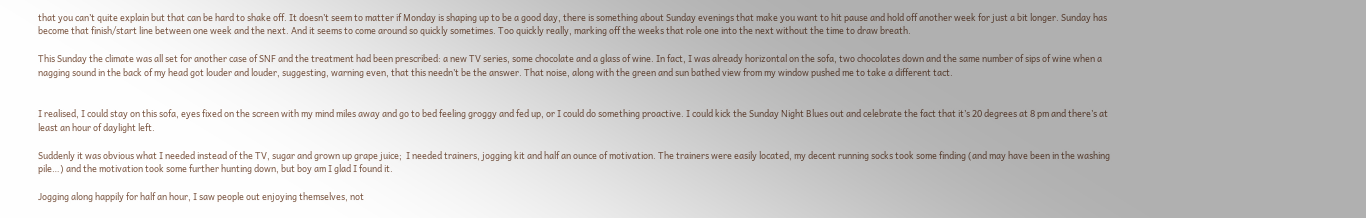that you can’t quite explain but that can be hard to shake off. It doesn’t seem to matter if Monday is shaping up to be a good day, there is something about Sunday evenings that make you want to hit pause and hold off another week for just a bit longer. Sunday has become that finish/start line between one week and the next. And it seems to come around so quickly sometimes. Too quickly really, marking off the weeks that role one into the next without the time to draw breath.

This Sunday the climate was all set for another case of SNF and the treatment had been prescribed: a new TV series, some chocolate and a glass of wine. In fact, I was already horizontal on the sofa, two chocolates down and the same number of sips of wine when a nagging sound in the back of my head got louder and louder, suggesting, warning even, that this needn’t be the answer. That noise, along with the green and sun bathed view from my window pushed me to take a different tact.


I realised, I could stay on this sofa, eyes fixed on the screen with my mind miles away and go to bed feeling groggy and fed up, or I could do something proactive. I could kick the Sunday Night Blues out and celebrate the fact that it’s 20 degrees at 8 pm and there’s at least an hour of daylight left.

Suddenly it was obvious what I needed instead of the TV, sugar and grown up grape juice;  I needed trainers, jogging kit and half an ounce of motivation. The trainers were easily located, my decent running socks took some finding (and may have been in the washing pile…) and the motivation took some further hunting down, but boy am I glad I found it.

Jogging along happily for half an hour, I saw people out enjoying themselves, not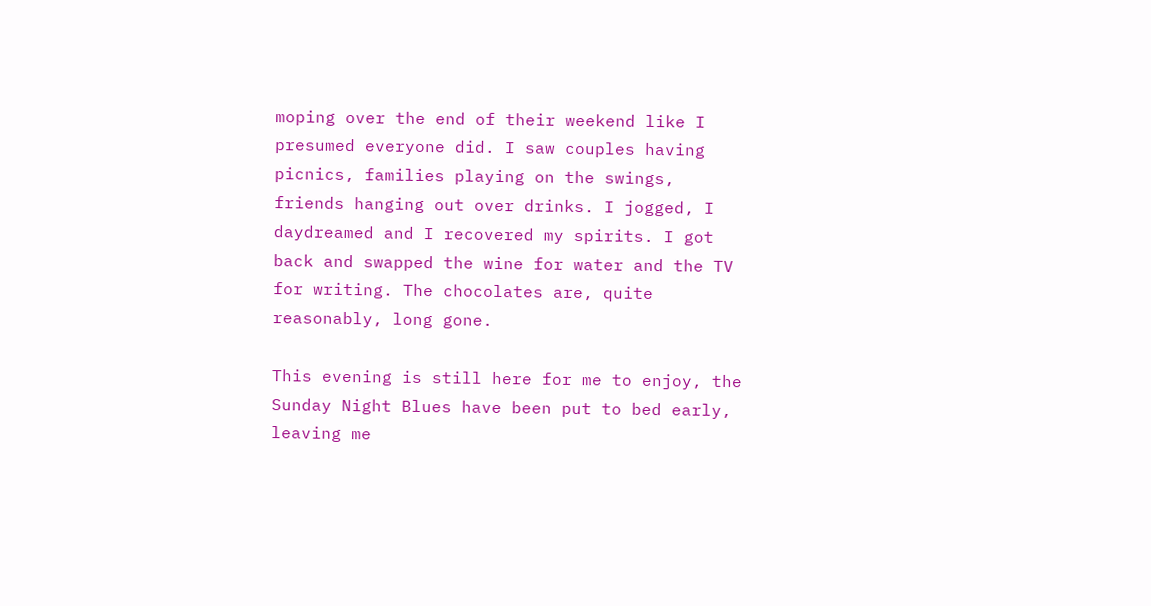moping over the end of their weekend like I presumed everyone did. I saw couples having picnics, families playing on the swings, friends hanging out over drinks. I jogged, I daydreamed and I recovered my spirits. I got back and swapped the wine for water and the TV for writing. The chocolates are, quite reasonably, long gone.

This evening is still here for me to enjoy, the Sunday Night Blues have been put to bed early, leaving me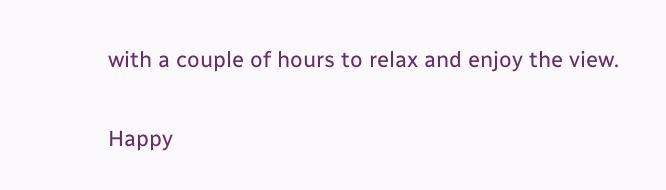with a couple of hours to relax and enjoy the view.

Happy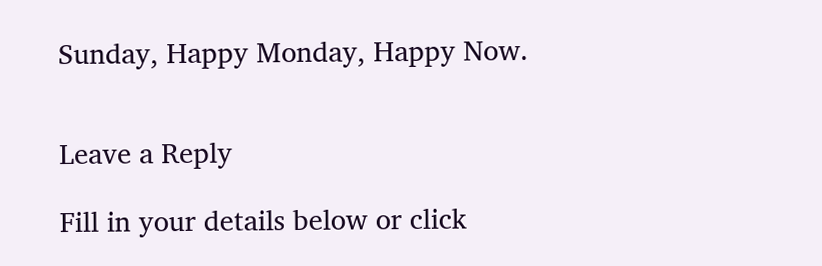Sunday, Happy Monday, Happy Now.


Leave a Reply

Fill in your details below or click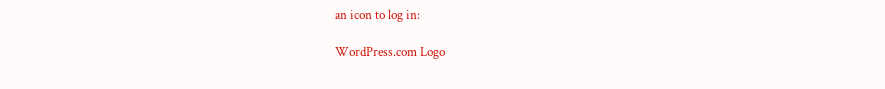an icon to log in:

WordPress.com Logo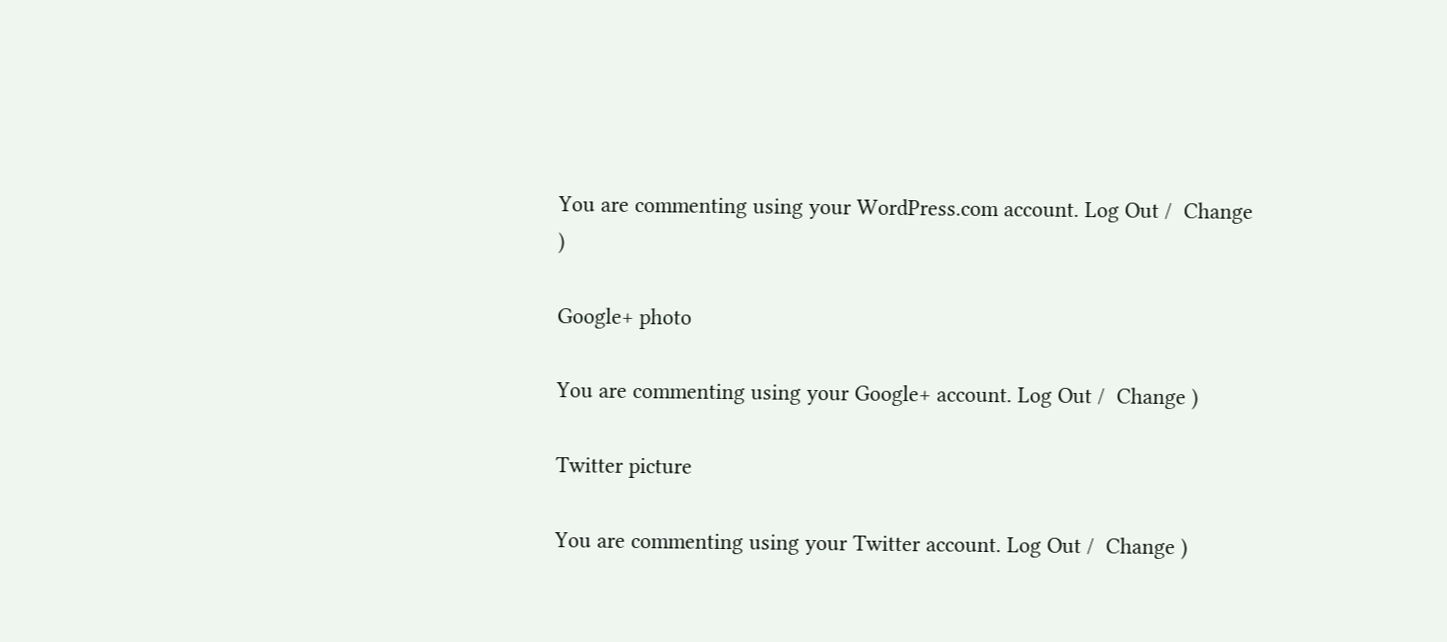You are commenting using your WordPress.com account. Log Out /  Change )

Google+ photo

You are commenting using your Google+ account. Log Out /  Change )

Twitter picture

You are commenting using your Twitter account. Log Out /  Change )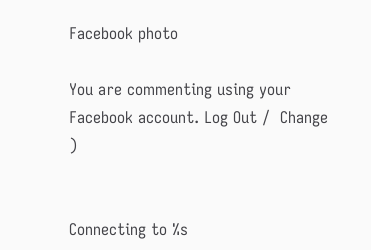Facebook photo

You are commenting using your Facebook account. Log Out /  Change )


Connecting to %s